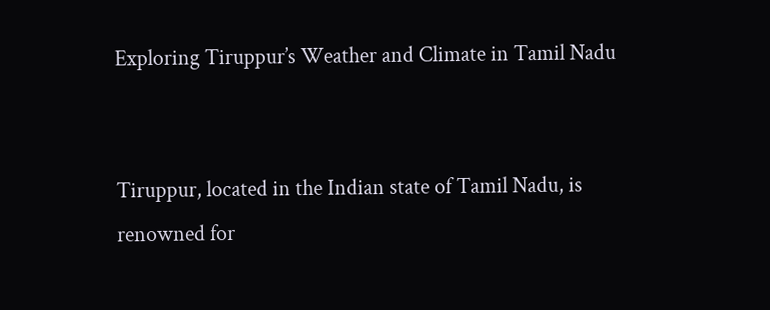Exploring Tiruppur’s Weather and Climate in Tamil Nadu


Tiruppur, located in the Indian state of Tamil Nadu, is renowned for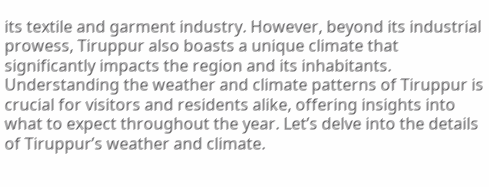its textile and garment industry. However, beyond its industrial prowess, Tiruppur also boasts a unique climate that significantly impacts the region and its inhabitants. Understanding the weather and climate patterns of Tiruppur is crucial for visitors and residents alike, offering insights into what to expect throughout the year. Let’s delve into the details of Tiruppur’s weather and climate.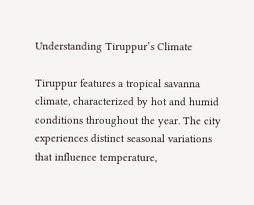Understanding Tiruppur’s Climate

Tiruppur features a tropical savanna climate, characterized by hot and humid conditions throughout the year. The city experiences distinct seasonal variations that influence temperature,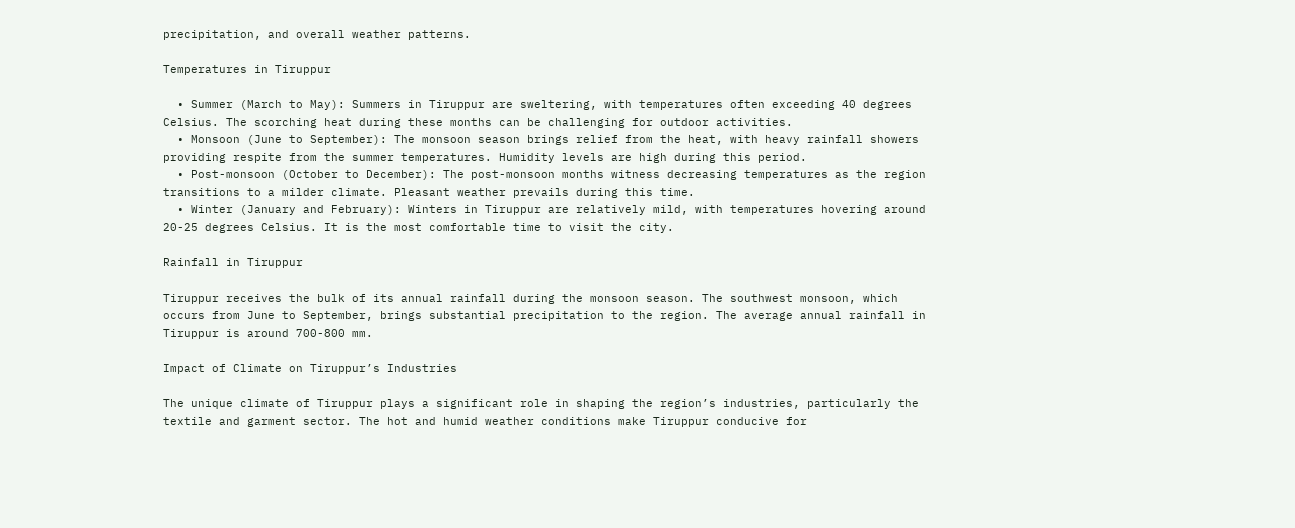precipitation, and overall weather patterns.

Temperatures in Tiruppur

  • Summer (March to May): Summers in Tiruppur are sweltering, with temperatures often exceeding 40 degrees Celsius. The scorching heat during these months can be challenging for outdoor activities.
  • Monsoon (June to September): The monsoon season brings relief from the heat, with heavy rainfall showers providing respite from the summer temperatures. Humidity levels are high during this period.
  • Post-monsoon (October to December): The post-monsoon months witness decreasing temperatures as the region transitions to a milder climate. Pleasant weather prevails during this time.
  • Winter (January and February): Winters in Tiruppur are relatively mild, with temperatures hovering around 20-25 degrees Celsius. It is the most comfortable time to visit the city.

Rainfall in Tiruppur

Tiruppur receives the bulk of its annual rainfall during the monsoon season. The southwest monsoon, which occurs from June to September, brings substantial precipitation to the region. The average annual rainfall in Tiruppur is around 700-800 mm.

Impact of Climate on Tiruppur’s Industries

The unique climate of Tiruppur plays a significant role in shaping the region’s industries, particularly the textile and garment sector. The hot and humid weather conditions make Tiruppur conducive for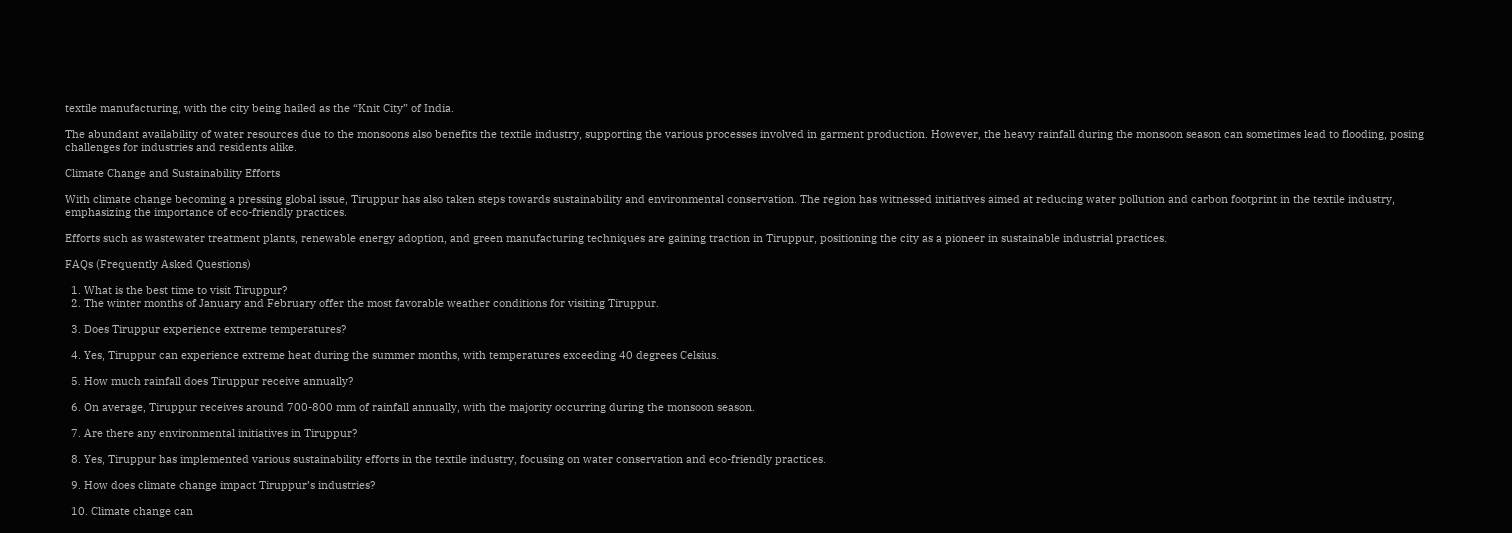textile manufacturing, with the city being hailed as the “Knit City” of India.

The abundant availability of water resources due to the monsoons also benefits the textile industry, supporting the various processes involved in garment production. However, the heavy rainfall during the monsoon season can sometimes lead to flooding, posing challenges for industries and residents alike.

Climate Change and Sustainability Efforts

With climate change becoming a pressing global issue, Tiruppur has also taken steps towards sustainability and environmental conservation. The region has witnessed initiatives aimed at reducing water pollution and carbon footprint in the textile industry, emphasizing the importance of eco-friendly practices.

Efforts such as wastewater treatment plants, renewable energy adoption, and green manufacturing techniques are gaining traction in Tiruppur, positioning the city as a pioneer in sustainable industrial practices.

FAQs (Frequently Asked Questions)

  1. What is the best time to visit Tiruppur?
  2. The winter months of January and February offer the most favorable weather conditions for visiting Tiruppur.

  3. Does Tiruppur experience extreme temperatures?

  4. Yes, Tiruppur can experience extreme heat during the summer months, with temperatures exceeding 40 degrees Celsius.

  5. How much rainfall does Tiruppur receive annually?

  6. On average, Tiruppur receives around 700-800 mm of rainfall annually, with the majority occurring during the monsoon season.

  7. Are there any environmental initiatives in Tiruppur?

  8. Yes, Tiruppur has implemented various sustainability efforts in the textile industry, focusing on water conservation and eco-friendly practices.

  9. How does climate change impact Tiruppur’s industries?

  10. Climate change can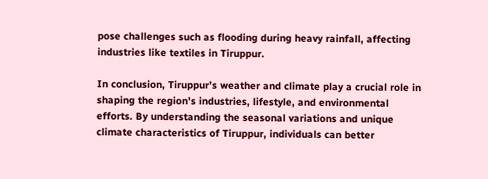pose challenges such as flooding during heavy rainfall, affecting industries like textiles in Tiruppur.

In conclusion, Tiruppur’s weather and climate play a crucial role in shaping the region’s industries, lifestyle, and environmental efforts. By understanding the seasonal variations and unique climate characteristics of Tiruppur, individuals can better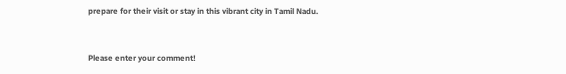prepare for their visit or stay in this vibrant city in Tamil Nadu.


Please enter your comment!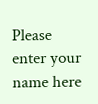Please enter your name here